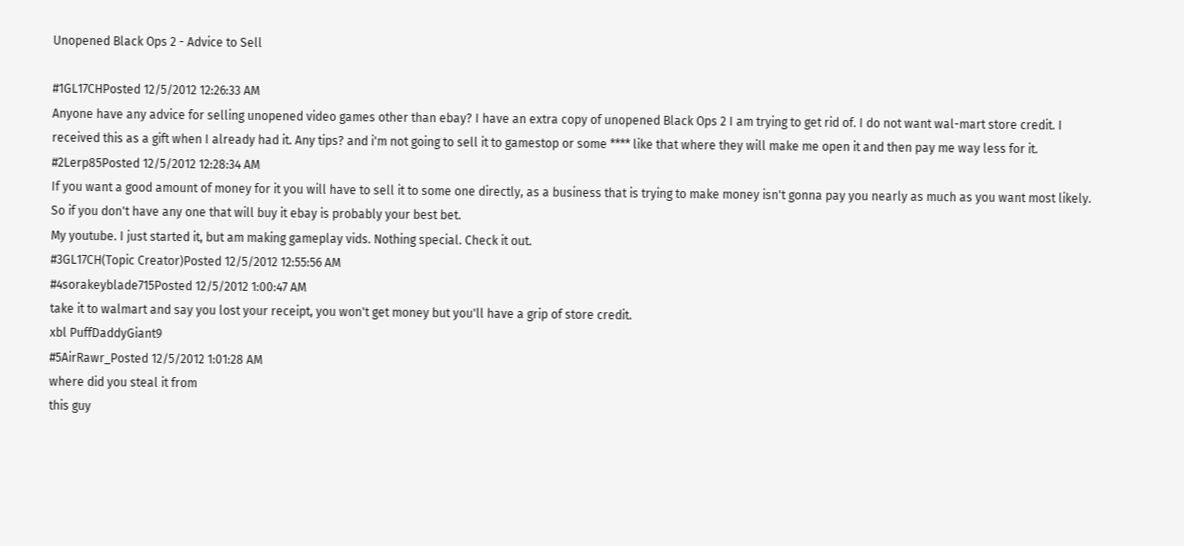Unopened Black Ops 2 - Advice to Sell

#1GL17CHPosted 12/5/2012 12:26:33 AM
Anyone have any advice for selling unopened video games other than ebay? I have an extra copy of unopened Black Ops 2 I am trying to get rid of. I do not want wal-mart store credit. I received this as a gift when I already had it. Any tips? and i'm not going to sell it to gamestop or some **** like that where they will make me open it and then pay me way less for it.
#2Lerp85Posted 12/5/2012 12:28:34 AM
If you want a good amount of money for it you will have to sell it to some one directly, as a business that is trying to make money isn't gonna pay you nearly as much as you want most likely. So if you don't have any one that will buy it ebay is probably your best bet.
My youtube. I just started it, but am making gameplay vids. Nothing special. Check it out.
#3GL17CH(Topic Creator)Posted 12/5/2012 12:55:56 AM
#4sorakeyblade715Posted 12/5/2012 1:00:47 AM
take it to walmart and say you lost your receipt, you won't get money but you'll have a grip of store credit.
xbl PuffDaddyGiant9
#5AirRawr_Posted 12/5/2012 1:01:28 AM
where did you steal it from
this guy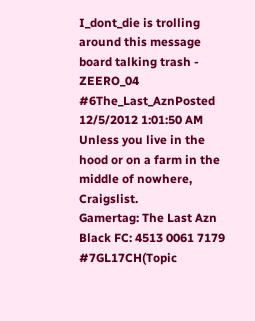I_dont_die is trolling around this message board talking trash - ZEERO_04
#6The_Last_AznPosted 12/5/2012 1:01:50 AM
Unless you live in the hood or on a farm in the middle of nowhere, Craigslist.
Gamertag: The Last Azn
Black FC: 4513 0061 7179
#7GL17CH(Topic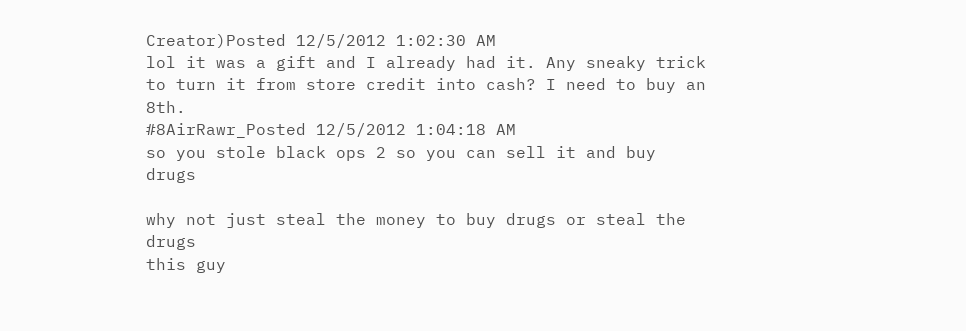Creator)Posted 12/5/2012 1:02:30 AM
lol it was a gift and I already had it. Any sneaky trick to turn it from store credit into cash? I need to buy an 8th.
#8AirRawr_Posted 12/5/2012 1:04:18 AM
so you stole black ops 2 so you can sell it and buy drugs

why not just steal the money to buy drugs or steal the drugs
this guy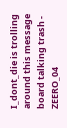I_dont_die is trolling around this message board talking trash - ZEERO_04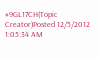#9GL17CH(Topic Creator)Posted 12/5/2012 1:05:34 AM